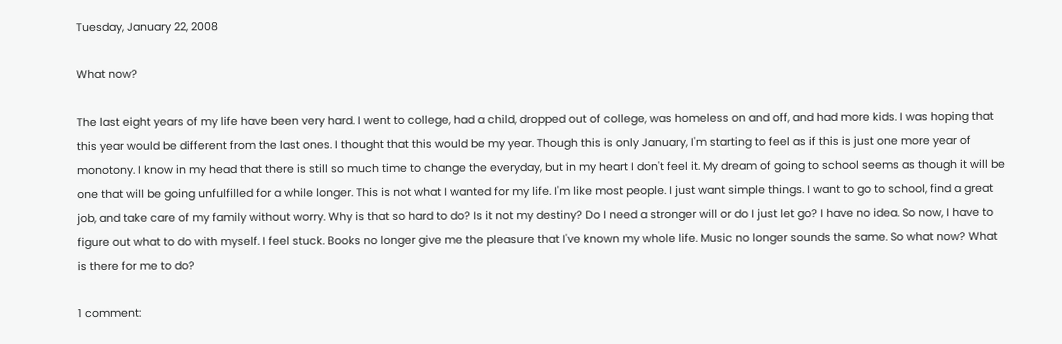Tuesday, January 22, 2008

What now?

The last eight years of my life have been very hard. I went to college, had a child, dropped out of college, was homeless on and off, and had more kids. I was hoping that this year would be different from the last ones. I thought that this would be my year. Though this is only January, I'm starting to feel as if this is just one more year of monotony. I know in my head that there is still so much time to change the everyday, but in my heart I don't feel it. My dream of going to school seems as though it will be one that will be going unfulfilled for a while longer. This is not what I wanted for my life. I'm like most people. I just want simple things. I want to go to school, find a great job, and take care of my family without worry. Why is that so hard to do? Is it not my destiny? Do I need a stronger will or do I just let go? I have no idea. So now, I have to figure out what to do with myself. I feel stuck. Books no longer give me the pleasure that I've known my whole life. Music no longer sounds the same. So what now? What is there for me to do?

1 comment: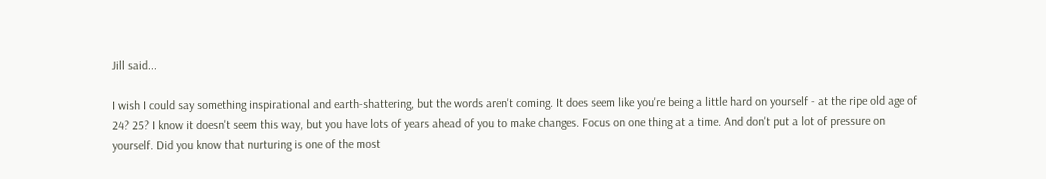Jill said...

I wish I could say something inspirational and earth-shattering, but the words aren't coming. It does seem like you're being a little hard on yourself - at the ripe old age of 24? 25? I know it doesn't seem this way, but you have lots of years ahead of you to make changes. Focus on one thing at a time. And don't put a lot of pressure on yourself. Did you know that nurturing is one of the most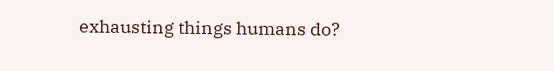exhausting things humans do?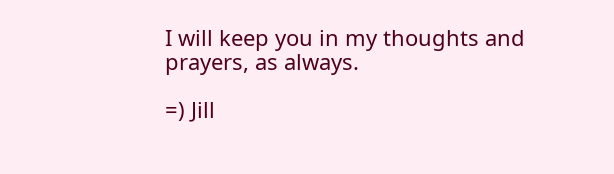I will keep you in my thoughts and prayers, as always.

=) Jill